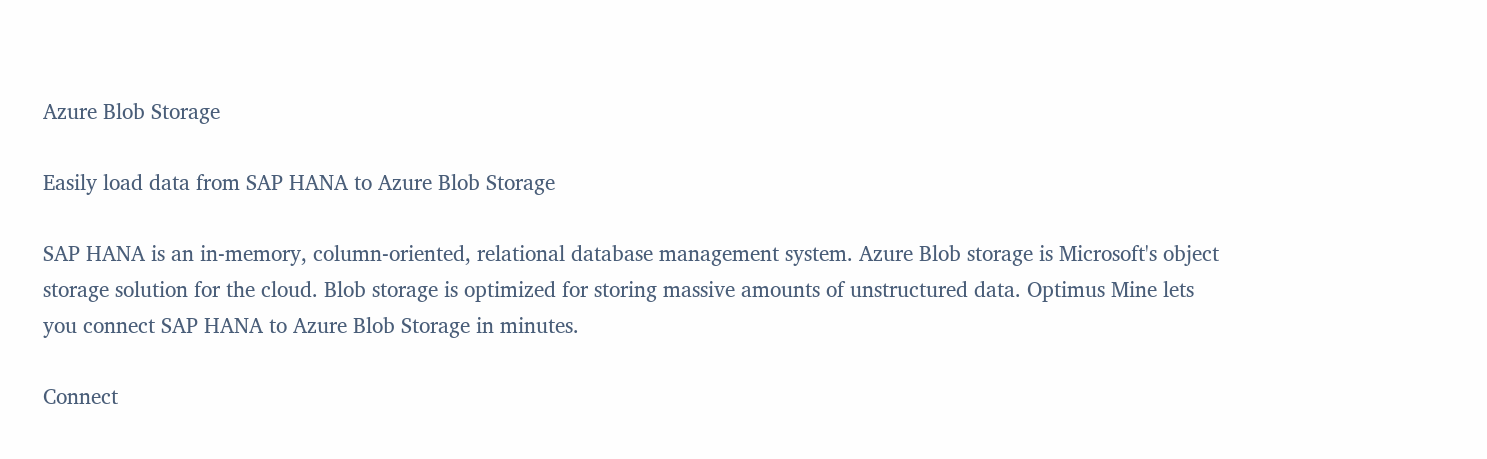Azure Blob Storage

Easily load data from SAP HANA to Azure Blob Storage

SAP HANA is an in-memory, column-oriented, relational database management system. Azure Blob storage is Microsoft's object storage solution for the cloud. Blob storage is optimized for storing massive amounts of unstructured data. Optimus Mine lets you connect SAP HANA to Azure Blob Storage in minutes.

Connect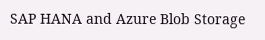SAP HANA and Azure Blob Storage